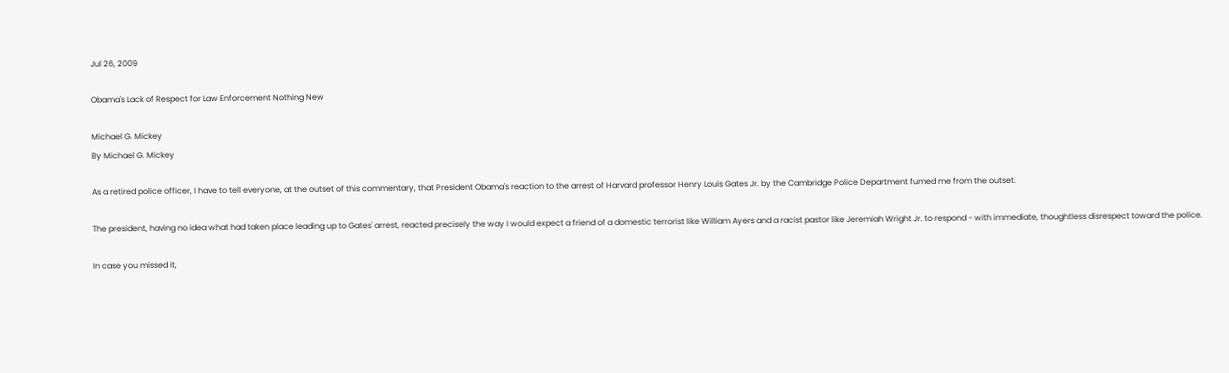Jul 26, 2009

Obama's Lack of Respect for Law Enforcement Nothing New

Michael G. Mickey
By Michael G. Mickey

As a retired police officer, I have to tell everyone, at the outset of this commentary, that President Obama's reaction to the arrest of Harvard professor Henry Louis Gates Jr. by the Cambridge Police Department fumed me from the outset.

The president, having no idea what had taken place leading up to Gates' arrest, reacted precisely the way I would expect a friend of a domestic terrorist like William Ayers and a racist pastor like Jeremiah Wright Jr. to respond - with immediate, thoughtless disrespect toward the police.

In case you missed it,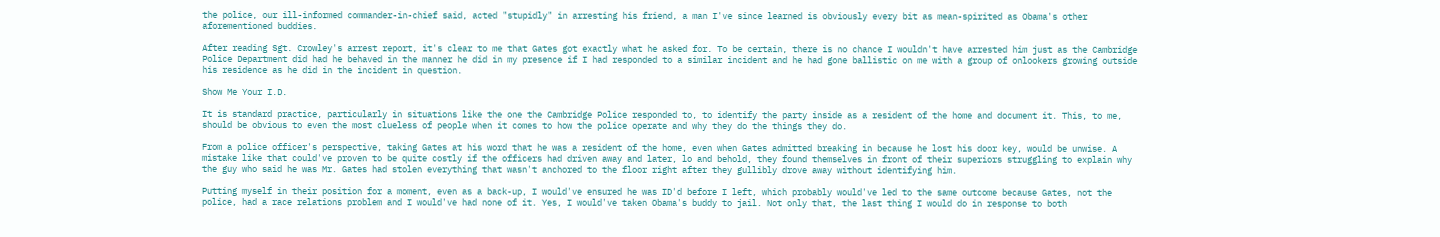the police, our ill-informed commander-in-chief said, acted "stupidly" in arresting his friend, a man I've since learned is obviously every bit as mean-spirited as Obama's other aforementioned buddies.

After reading Sgt. Crowley's arrest report, it's clear to me that Gates got exactly what he asked for. To be certain, there is no chance I wouldn't have arrested him just as the Cambridge Police Department did had he behaved in the manner he did in my presence if I had responded to a similar incident and he had gone ballistic on me with a group of onlookers growing outside his residence as he did in the incident in question.

Show Me Your I.D.

It is standard practice, particularly in situations like the one the Cambridge Police responded to, to identify the party inside as a resident of the home and document it. This, to me, should be obvious to even the most clueless of people when it comes to how the police operate and why they do the things they do.

From a police officer's perspective, taking Gates at his word that he was a resident of the home, even when Gates admitted breaking in because he lost his door key, would be unwise. A mistake like that could've proven to be quite costly if the officers had driven away and later, lo and behold, they found themselves in front of their superiors struggling to explain why the guy who said he was Mr. Gates had stolen everything that wasn't anchored to the floor right after they gullibly drove away without identifying him.

Putting myself in their position for a moment, even as a back-up, I would've ensured he was ID'd before I left, which probably would've led to the same outcome because Gates, not the police, had a race relations problem and I would've had none of it. Yes, I would've taken Obama's buddy to jail. Not only that, the last thing I would do in response to both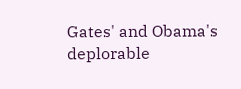Gates' and Obama's deplorable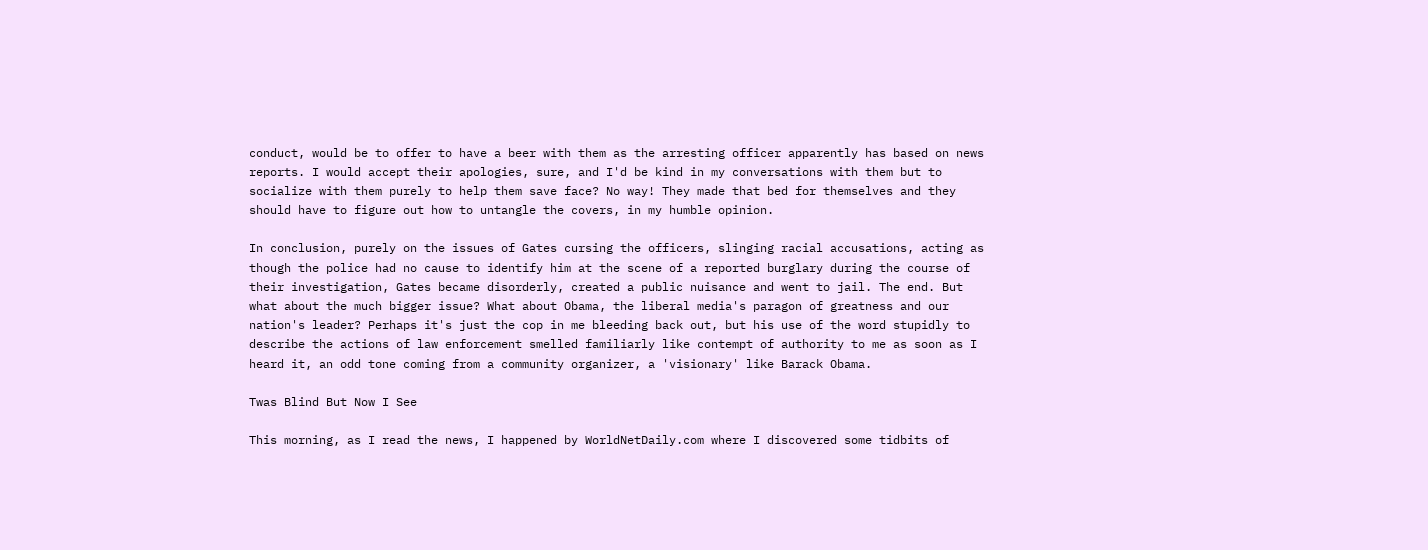conduct, would be to offer to have a beer with them as the arresting officer apparently has based on news reports. I would accept their apologies, sure, and I'd be kind in my conversations with them but to socialize with them purely to help them save face? No way! They made that bed for themselves and they should have to figure out how to untangle the covers, in my humble opinion.

In conclusion, purely on the issues of Gates cursing the officers, slinging racial accusations, acting as though the police had no cause to identify him at the scene of a reported burglary during the course of their investigation, Gates became disorderly, created a public nuisance and went to jail. The end. But what about the much bigger issue? What about Obama, the liberal media's paragon of greatness and our nation's leader? Perhaps it's just the cop in me bleeding back out, but his use of the word stupidly to describe the actions of law enforcement smelled familiarly like contempt of authority to me as soon as I heard it, an odd tone coming from a community organizer, a 'visionary' like Barack Obama.

Twas Blind But Now I See

This morning, as I read the news, I happened by WorldNetDaily.com where I discovered some tidbits of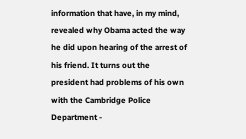information that have, in my mind, revealed why Obama acted the way he did upon hearing of the arrest of his friend. It turns out the president had problems of his own with the Cambridge Police Department -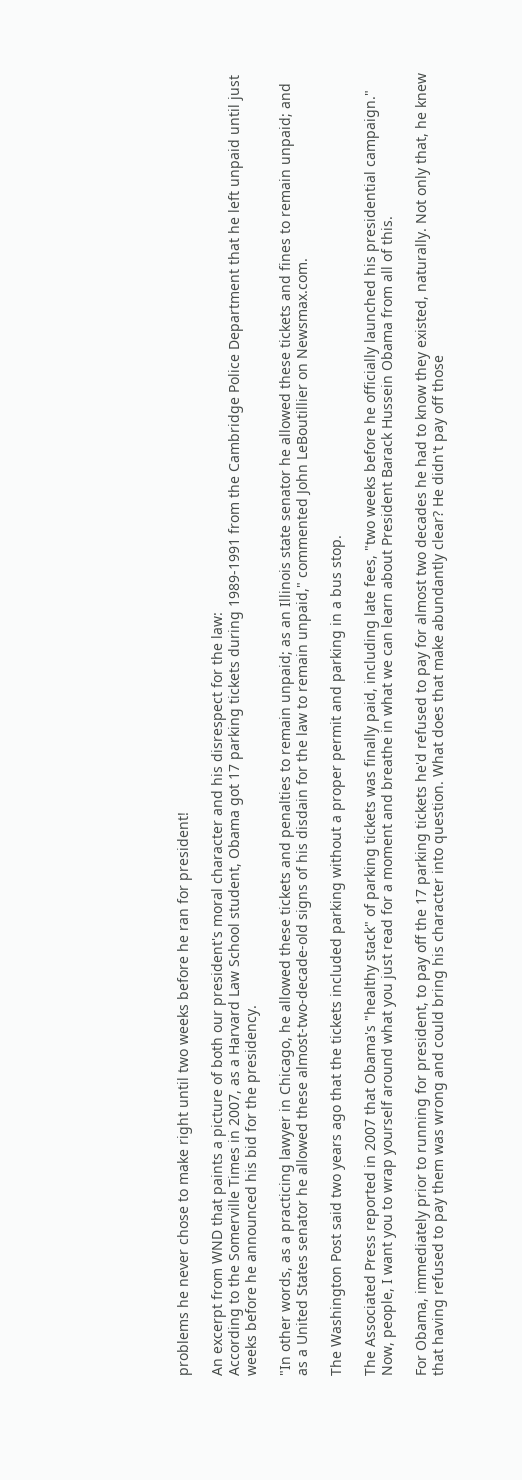problems he never chose to make right until two weeks before he ran for president!

An excerpt from WND that paints a picture of both our president's moral character and his disrespect for the law:
According to the Somerville Times in 2007, as a Harvard Law School student, Obama got 17 parking tickets during 1989-1991 from the Cambridge Police Department that he left unpaid until just weeks before he announced his bid for the presidency.

"In other words, as a practicing lawyer in Chicago, he allowed these tickets and penalties to remain unpaid; as an Illinois state senator he allowed these tickets and fines to remain unpaid; and as a United States senator he allowed these almost-two-decade-old signs of his disdain for the law to remain unpaid," commented John LeBoutillier on Newsmax.com.

The Washington Post said two years ago that the tickets included parking without a proper permit and parking in a bus stop.

The Associated Press reported in 2007 that Obama's "healthy stack" of parking tickets was finally paid, including late fees, "two weeks before he officially launched his presidential campaign."
Now, people, I want you to wrap yourself around what you just read for a moment and breathe in what we can learn about President Barack Hussein Obama from all of this.

For Obama, immediately prior to running for president, to pay off the 17 parking tickets he'd refused to pay for almost two decades he had to know they existed, naturally. Not only that, he knew that having refused to pay them was wrong and could bring his character into question. What does that make abundantly clear? He didn't pay off those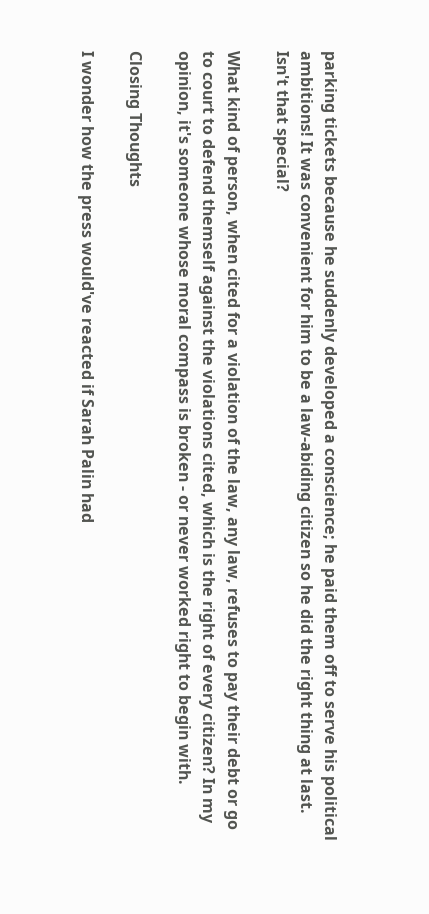parking tickets because he suddenly developed a conscience; he paid them off to serve his political ambitions! It was convenient for him to be a law-abiding citizen so he did the right thing at last. Isn't that special?

What kind of person, when cited for a violation of the law, any law, refuses to pay their debt or go to court to defend themself against the violations cited, which is the right of every citizen? In my opinion, it's someone whose moral compass is broken - or never worked right to begin with.

Closing Thoughts

I wonder how the press would've reacted if Sarah Palin had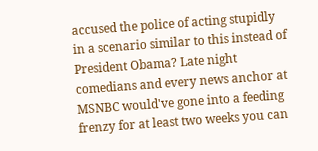accused the police of acting stupidly in a scenario similar to this instead of President Obama? Late night comedians and every news anchor at MSNBC would've gone into a feeding frenzy for at least two weeks you can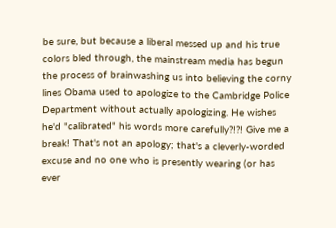be sure, but because a liberal messed up and his true colors bled through, the mainstream media has begun the process of brainwashing us into believing the corny lines Obama used to apologize to the Cambridge Police Department without actually apologizing. He wishes he'd "calibrated" his words more carefully?!?! Give me a break! That's not an apology; that's a cleverly-worded excuse and no one who is presently wearing (or has ever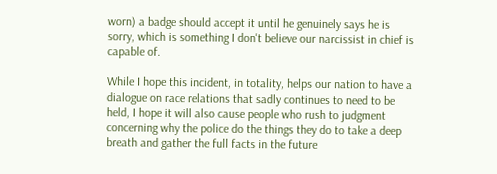worn) a badge should accept it until he genuinely says he is sorry, which is something I don't believe our narcissist in chief is capable of.

While I hope this incident, in totality, helps our nation to have a dialogue on race relations that sadly continues to need to be held, I hope it will also cause people who rush to judgment concerning why the police do the things they do to take a deep breath and gather the full facts in the future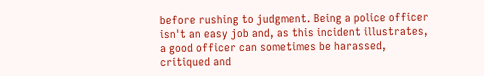before rushing to judgment. Being a police officer isn't an easy job and, as this incident illustrates, a good officer can sometimes be harassed, critiqued and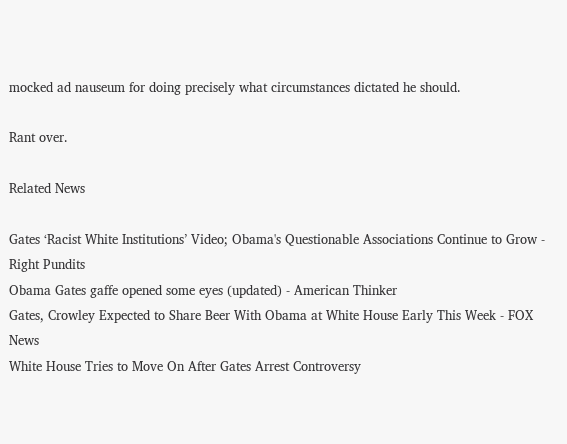mocked ad nauseum for doing precisely what circumstances dictated he should.

Rant over.

Related News

Gates ‘Racist White Institutions’ Video; Obama's Questionable Associations Continue to Grow - Right Pundits
Obama Gates gaffe opened some eyes (updated) - American Thinker
Gates, Crowley Expected to Share Beer With Obama at White House Early This Week - FOX News
White House Tries to Move On After Gates Arrest Controversy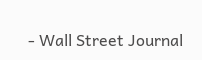- Wall Street Journal